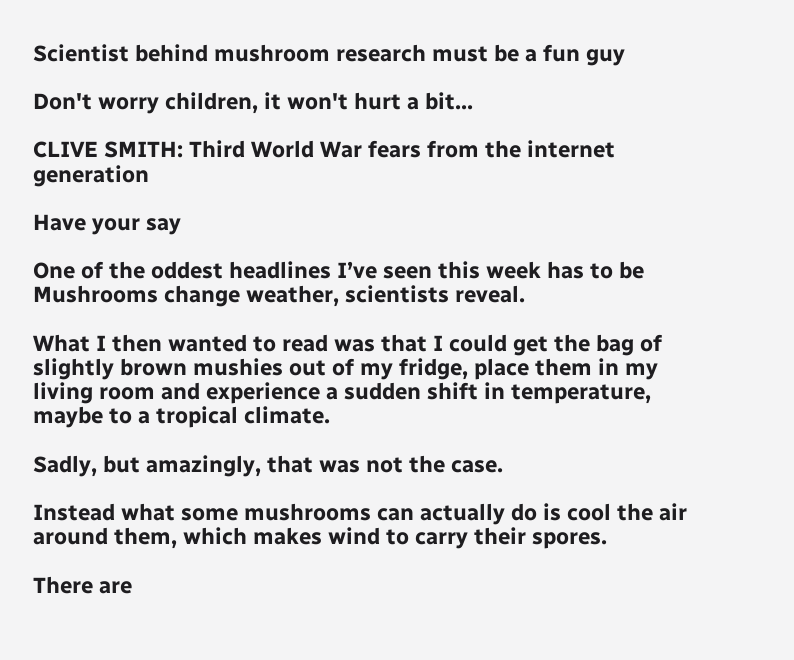Scientist behind mushroom research must be a fun guy

Don't worry children, it won't hurt a bit...

CLIVE SMITH: Third World War fears from the internet generation

Have your say

One of the oddest headlines I’ve seen this week has to be Mushrooms change weather, scientists reveal.

What I then wanted to read was that I could get the bag of slightly brown mushies out of my fridge, place them in my living room and experience a sudden shift in temperature, maybe to a tropical climate.

Sadly, but amazingly, that was not the case.

Instead what some mushrooms can actually do is cool the air around them, which makes wind to carry their spores.

There are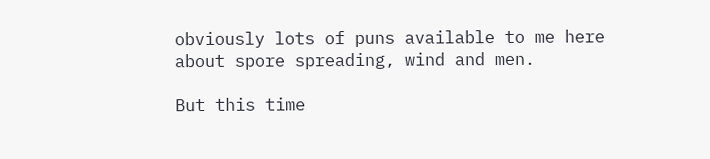obviously lots of puns available to me here about spore spreading, wind and men.

But this time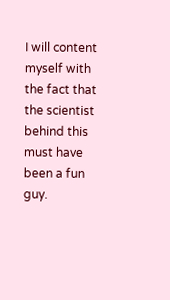I will content myself with the fact that the scientist behind this must have been a fun guy.